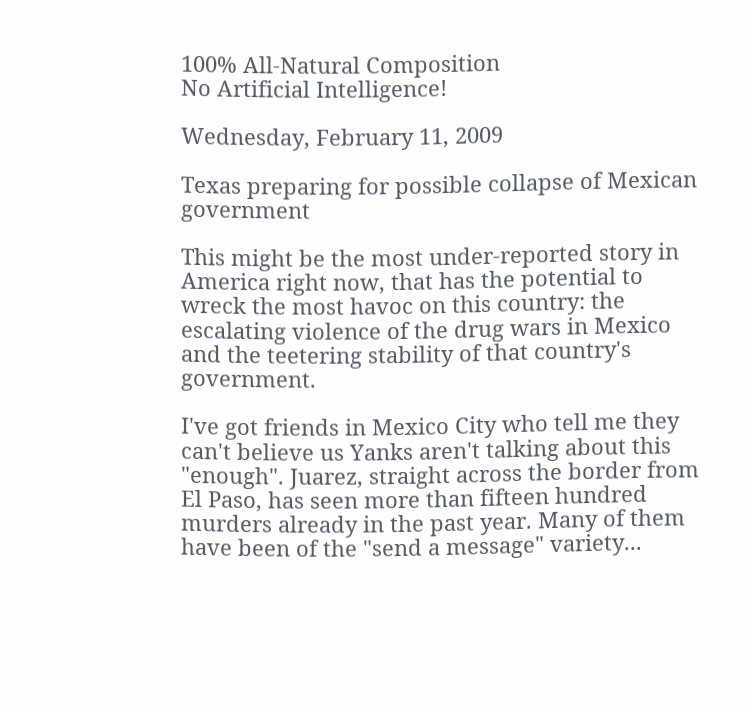100% All-Natural Composition
No Artificial Intelligence!

Wednesday, February 11, 2009

Texas preparing for possible collapse of Mexican government

This might be the most under-reported story in America right now, that has the potential to wreck the most havoc on this country: the escalating violence of the drug wars in Mexico and the teetering stability of that country's government.

I've got friends in Mexico City who tell me they can't believe us Yanks aren't talking about this "enough". Juarez, straight across the border from El Paso, has seen more than fifteen hundred murders already in the past year. Many of them have been of the "send a message" variety...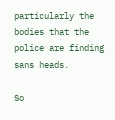particularly the bodies that the police are finding sans heads.

So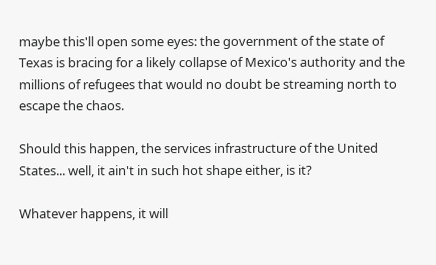maybe this'll open some eyes: the government of the state of Texas is bracing for a likely collapse of Mexico's authority and the millions of refugees that would no doubt be streaming north to escape the chaos.

Should this happen, the services infrastructure of the United States... well, it ain't in such hot shape either, is it?

Whatever happens, it will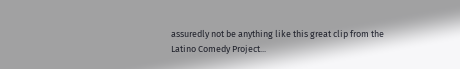assuredly not be anything like this great clip from the Latino Comedy Project...